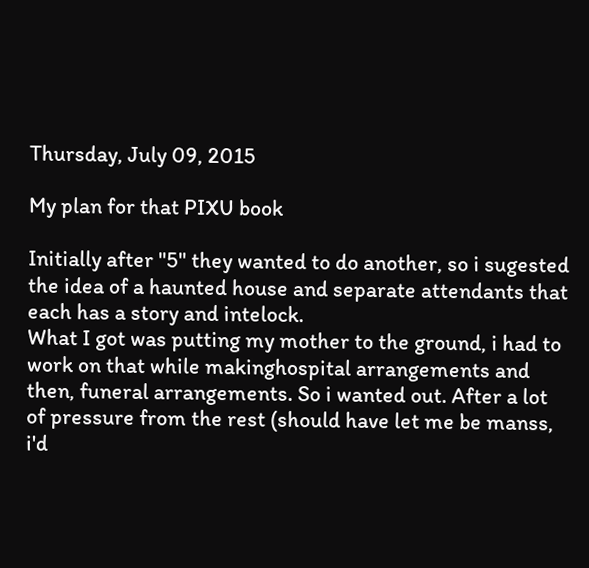Thursday, July 09, 2015

My plan for that PIXU book

Initially after "5" they wanted to do another, so i sugested the idea of a haunted house and separate attendants that each has a story and intelock.
What I got was putting my mother to the ground, i had to work on that while makinghospital arrangements and then, funeral arrangements. So i wanted out. After a lot of pressure from the rest (should have let me be manss, i'd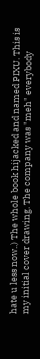hate u less now..) The whole book hijacked and named PIXU. This is my initial cover drawing. The company was "meh" everybody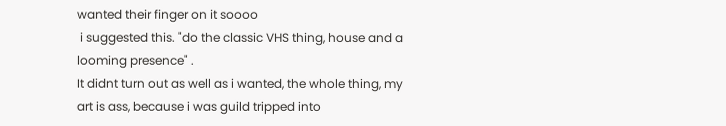wanted their finger on it soooo
 i suggested this. "do the classic VHS thing, house and a looming presence" .
It didnt turn out as well as i wanted, the whole thing, my art is ass, because i was guild tripped into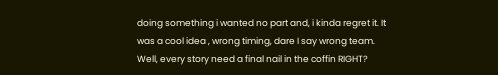doing something i wanted no part and, i kinda regret it. It was a cool idea , wrong timing, dare I say wrong team. Well, every story need a final nail in the coffin RIGHT?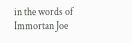in the words of Immortan Joe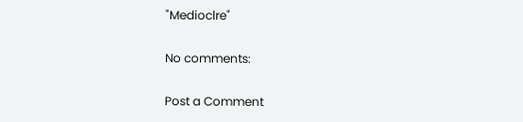"Medioclre"

No comments:

Post a Comment